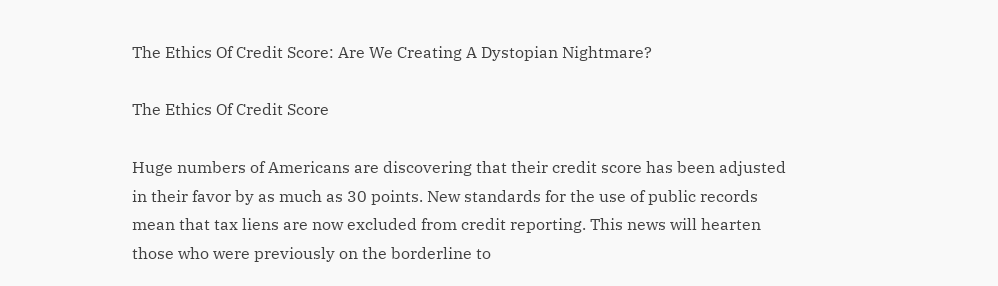The Ethics Of Credit Score: Are We Creating A Dystopian Nightmare?

The Ethics Of Credit Score

Huge numbers of Americans are discovering that their credit score has been adjusted in their favor by as much as 30 points. New standards for the use of public records mean that tax liens are now excluded from credit reporting. This news will hearten those who were previously on the borderline to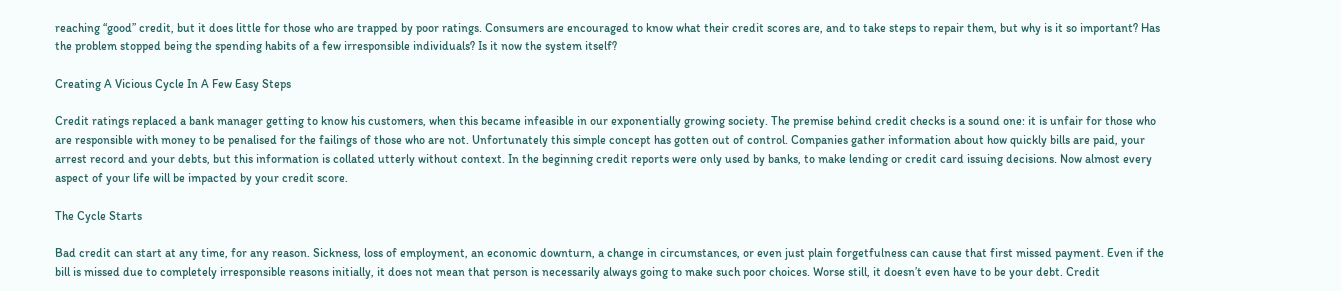reaching “good” credit, but it does little for those who are trapped by poor ratings. Consumers are encouraged to know what their credit scores are, and to take steps to repair them, but why is it so important? Has the problem stopped being the spending habits of a few irresponsible individuals? Is it now the system itself?

Creating A Vicious Cycle In A Few Easy Steps

Credit ratings replaced a bank manager getting to know his customers, when this became infeasible in our exponentially growing society. The premise behind credit checks is a sound one: it is unfair for those who are responsible with money to be penalised for the failings of those who are not. Unfortunately this simple concept has gotten out of control. Companies gather information about how quickly bills are paid, your arrest record and your debts, but this information is collated utterly without context. In the beginning credit reports were only used by banks, to make lending or credit card issuing decisions. Now almost every aspect of your life will be impacted by your credit score.

The Cycle Starts

Bad credit can start at any time, for any reason. Sickness, loss of employment, an economic downturn, a change in circumstances, or even just plain forgetfulness can cause that first missed payment. Even if the bill is missed due to completely irresponsible reasons initially, it does not mean that person is necessarily always going to make such poor choices. Worse still, it doesn’t even have to be your debt. Credit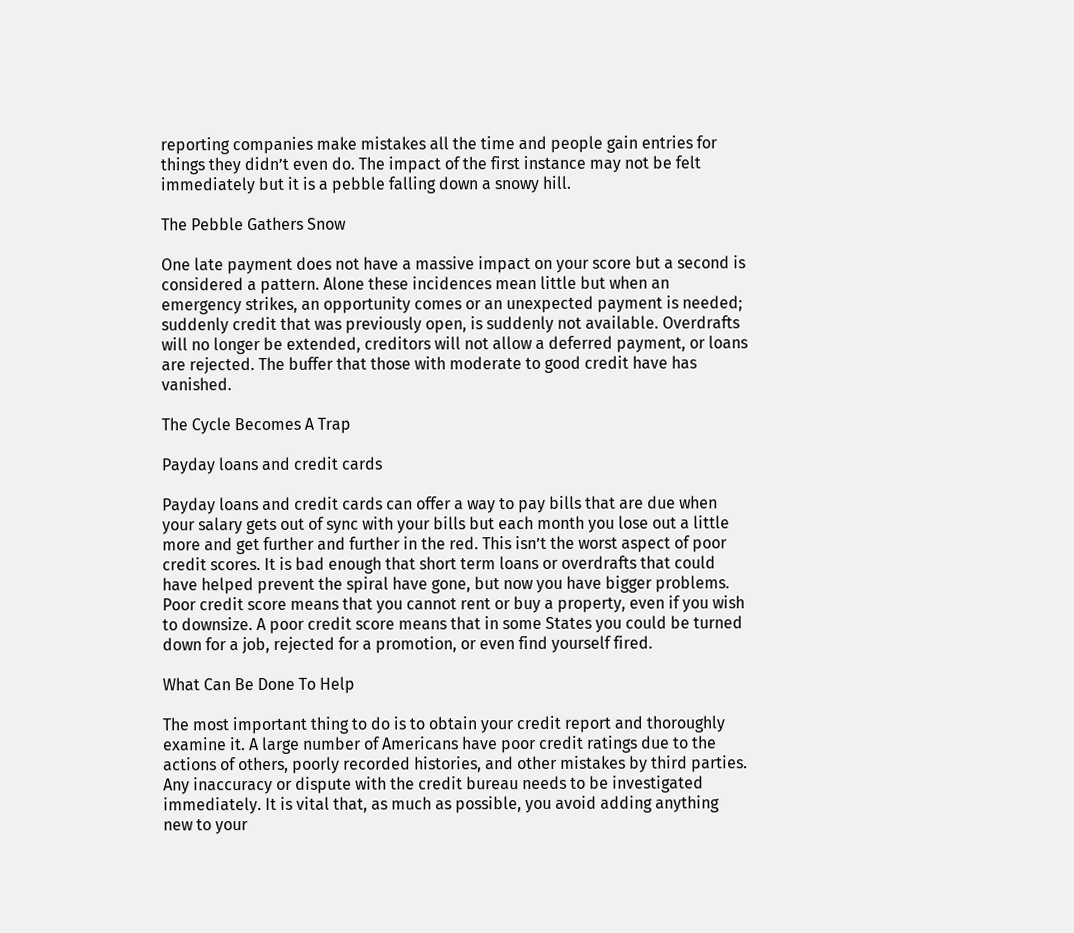reporting companies make mistakes all the time and people gain entries for things they didn’t even do. The impact of the first instance may not be felt immediately but it is a pebble falling down a snowy hill.

The Pebble Gathers Snow

One late payment does not have a massive impact on your score but a second is considered a pattern. Alone these incidences mean little but when an emergency strikes, an opportunity comes or an unexpected payment is needed; suddenly credit that was previously open, is suddenly not available. Overdrafts will no longer be extended, creditors will not allow a deferred payment, or loans are rejected. The buffer that those with moderate to good credit have has vanished.

The Cycle Becomes A Trap

Payday loans and credit cards

Payday loans and credit cards can offer a way to pay bills that are due when your salary gets out of sync with your bills but each month you lose out a little more and get further and further in the red. This isn’t the worst aspect of poor credit scores. It is bad enough that short term loans or overdrafts that could have helped prevent the spiral have gone, but now you have bigger problems.  Poor credit score means that you cannot rent or buy a property, even if you wish to downsize. A poor credit score means that in some States you could be turned down for a job, rejected for a promotion, or even find yourself fired.

What Can Be Done To Help

The most important thing to do is to obtain your credit report and thoroughly examine it. A large number of Americans have poor credit ratings due to the actions of others, poorly recorded histories, and other mistakes by third parties. Any inaccuracy or dispute with the credit bureau needs to be investigated immediately. It is vital that, as much as possible, you avoid adding anything new to your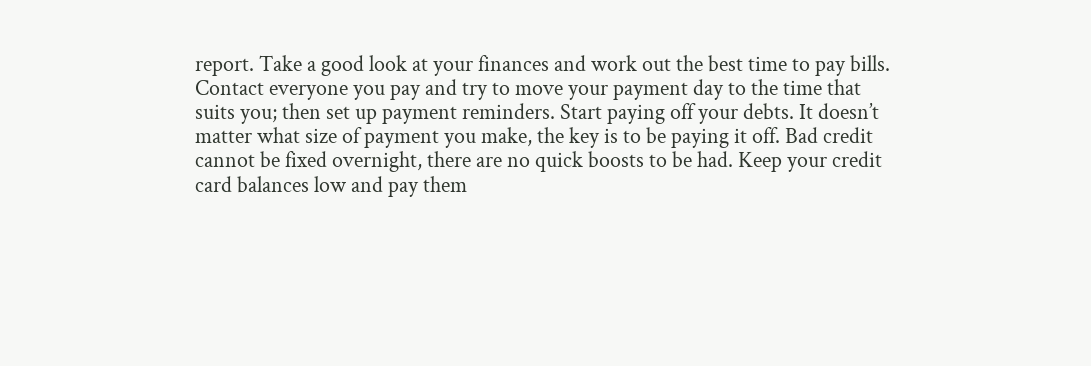report. Take a good look at your finances and work out the best time to pay bills. Contact everyone you pay and try to move your payment day to the time that suits you; then set up payment reminders. Start paying off your debts. It doesn’t matter what size of payment you make, the key is to be paying it off. Bad credit cannot be fixed overnight, there are no quick boosts to be had. Keep your credit card balances low and pay them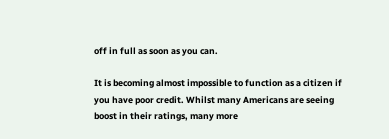off in full as soon as you can.

It is becoming almost impossible to function as a citizen if you have poor credit. Whilst many Americans are seeing boost in their ratings, many more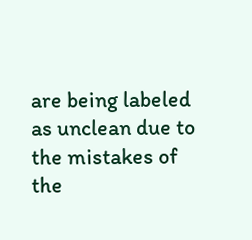are being labeled as unclean due to the mistakes of the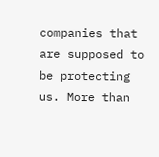companies that are supposed to be protecting us. More than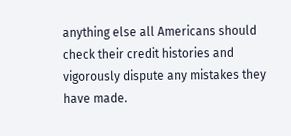anything else all Americans should check their credit histories and vigorously dispute any mistakes they have made.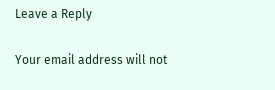Leave a Reply

Your email address will not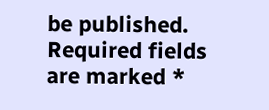be published. Required fields are marked *